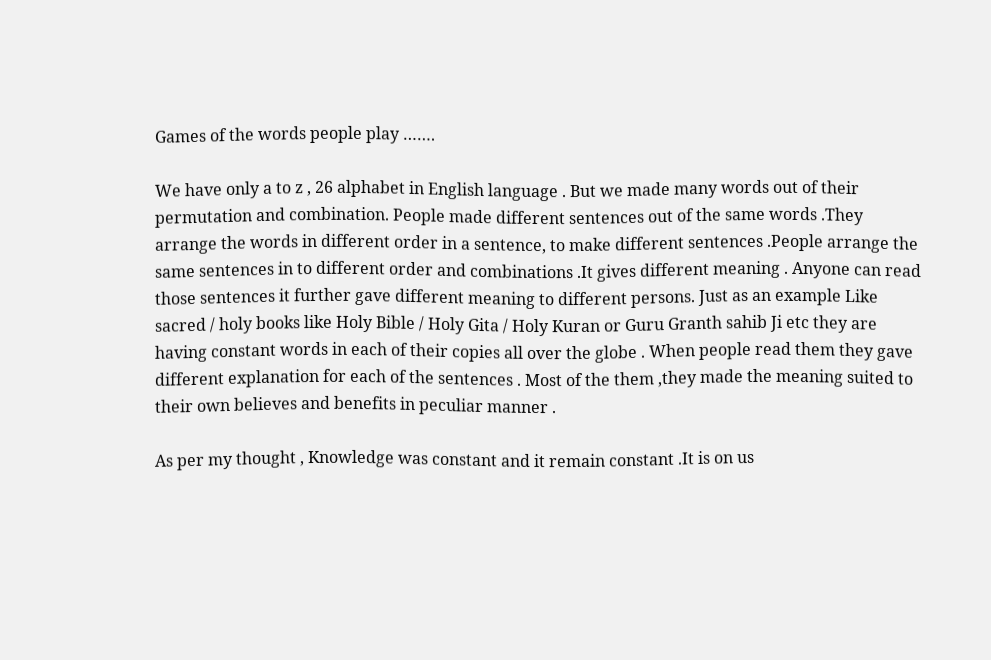Games of the words people play …….

We have only a to z , 26 alphabet in English language . But we made many words out of their permutation and combination. People made different sentences out of the same words .They arrange the words in different order in a sentence, to make different sentences .People arrange the same sentences in to different order and combinations .It gives different meaning . Anyone can read those sentences it further gave different meaning to different persons. Just as an example Like sacred / holy books like Holy Bible / Holy Gita / Holy Kuran or Guru Granth sahib Ji etc they are having constant words in each of their copies all over the globe . When people read them they gave different explanation for each of the sentences . Most of the them ,they made the meaning suited to their own believes and benefits in peculiar manner .

As per my thought , Knowledge was constant and it remain constant .It is on us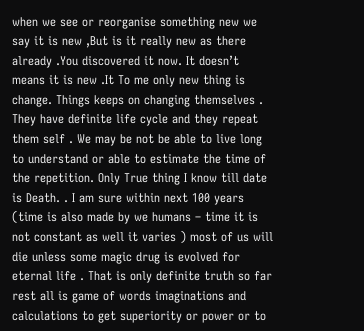when we see or reorganise something new we say it is new ,But is it really new as there already .You discovered it now. It doesn’t means it is new .It To me only new thing is change. Things keeps on changing themselves . They have definite life cycle and they repeat them self . We may be not be able to live long to understand or able to estimate the time of the repetition. Only True thing I know till date is Death. . I am sure within next 100 years (time is also made by we humans – time it is not constant as well it varies ) most of us will die unless some magic drug is evolved for eternal life . That is only definite truth so far rest all is game of words imaginations and calculations to get superiority or power or to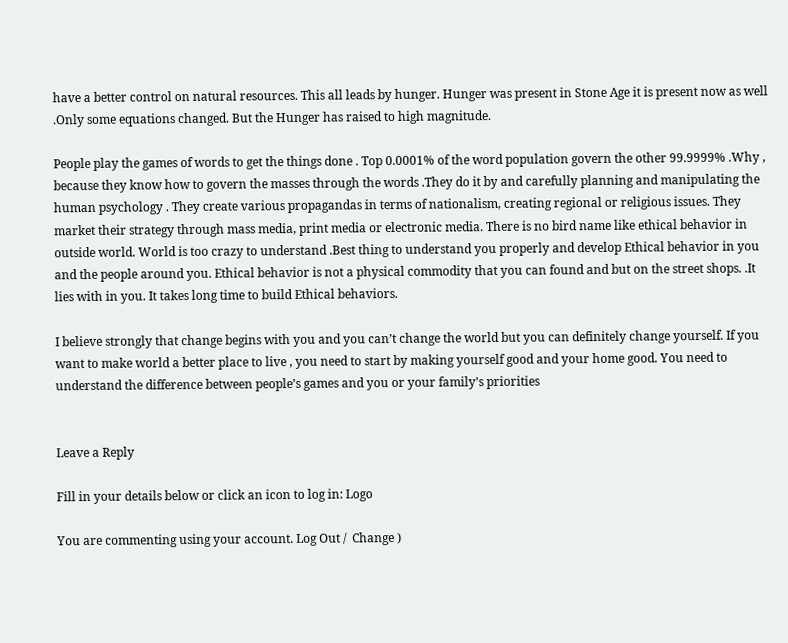have a better control on natural resources. This all leads by hunger. Hunger was present in Stone Age it is present now as well .Only some equations changed. But the Hunger has raised to high magnitude.

People play the games of words to get the things done . Top 0.0001% of the word population govern the other 99.9999% .Why , because they know how to govern the masses through the words .They do it by and carefully planning and manipulating the human psychology . They create various propagandas in terms of nationalism, creating regional or religious issues. They market their strategy through mass media, print media or electronic media. There is no bird name like ethical behavior in outside world. World is too crazy to understand .Best thing to understand you properly and develop Ethical behavior in you and the people around you. Ethical behavior is not a physical commodity that you can found and but on the street shops. .It lies with in you. It takes long time to build Ethical behaviors.

I believe strongly that change begins with you and you can’t change the world but you can definitely change yourself. If you want to make world a better place to live , you need to start by making yourself good and your home good. You need to understand the difference between people’s games and you or your family’s priorities


Leave a Reply

Fill in your details below or click an icon to log in: Logo

You are commenting using your account. Log Out /  Change )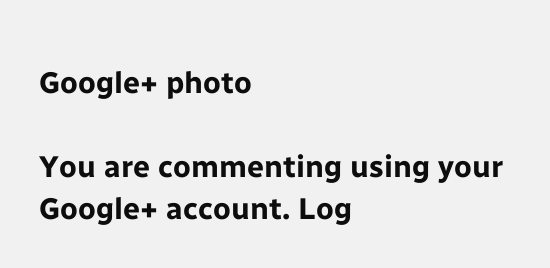Google+ photo

You are commenting using your Google+ account. Log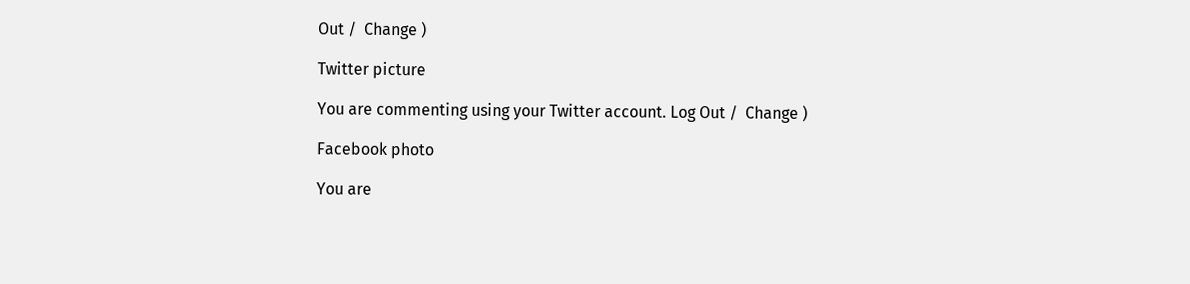Out /  Change )

Twitter picture

You are commenting using your Twitter account. Log Out /  Change )

Facebook photo

You are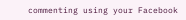commenting using your Facebook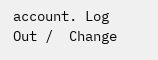account. Log Out /  Change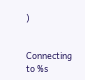)


Connecting to %s